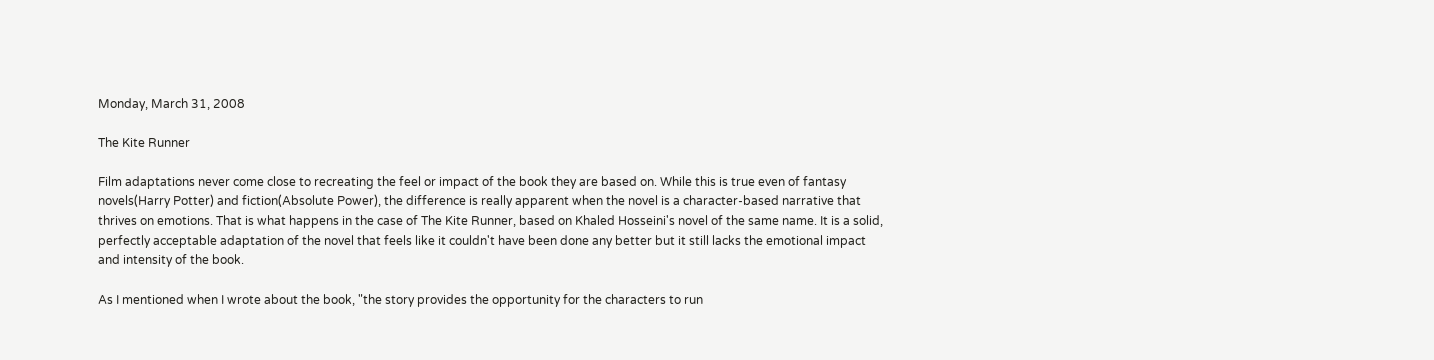Monday, March 31, 2008

The Kite Runner

Film adaptations never come close to recreating the feel or impact of the book they are based on. While this is true even of fantasy novels(Harry Potter) and fiction(Absolute Power), the difference is really apparent when the novel is a character-based narrative that thrives on emotions. That is what happens in the case of The Kite Runner, based on Khaled Hosseini's novel of the same name. It is a solid, perfectly acceptable adaptation of the novel that feels like it couldn't have been done any better but it still lacks the emotional impact and intensity of the book.

As I mentioned when I wrote about the book, "the story provides the opportunity for the characters to run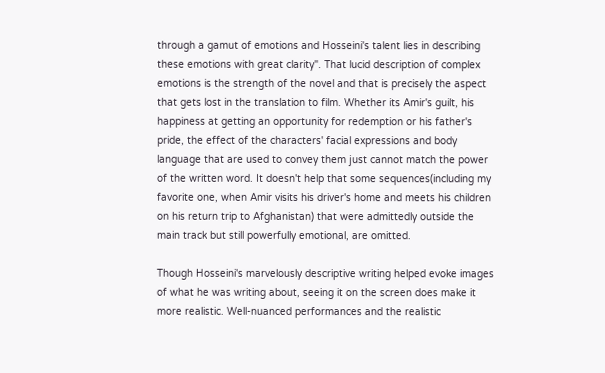through a gamut of emotions and Hosseini's talent lies in describing these emotions with great clarity". That lucid description of complex emotions is the strength of the novel and that is precisely the aspect that gets lost in the translation to film. Whether its Amir's guilt, his happiness at getting an opportunity for redemption or his father's pride, the effect of the characters' facial expressions and body language that are used to convey them just cannot match the power of the written word. It doesn't help that some sequences(including my favorite one, when Amir visits his driver's home and meets his children on his return trip to Afghanistan) that were admittedly outside the main track but still powerfully emotional, are omitted.

Though Hosseini's marvelously descriptive writing helped evoke images of what he was writing about, seeing it on the screen does make it more realistic. Well-nuanced performances and the realistic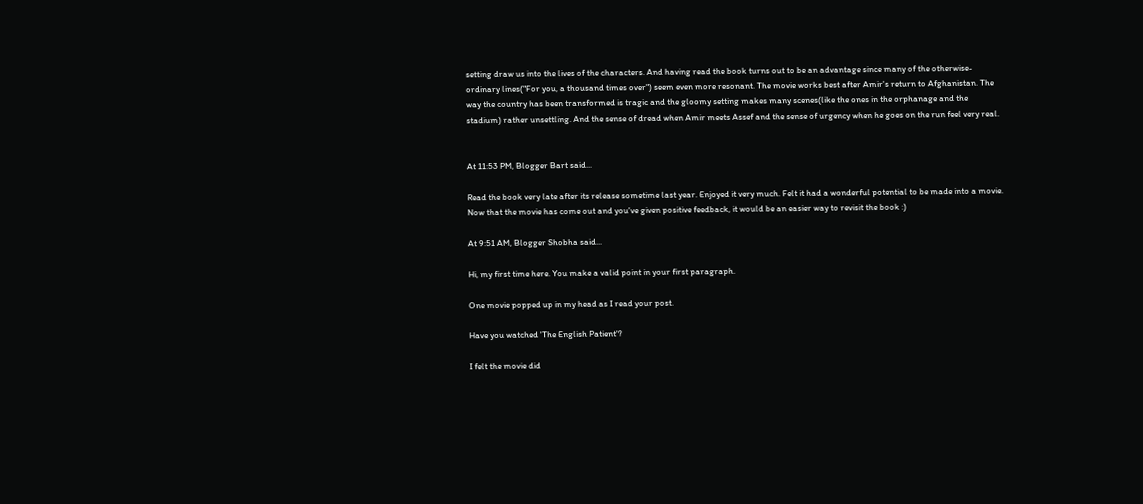setting draw us into the lives of the characters. And having read the book turns out to be an advantage since many of the otherwise-ordinary lines("For you, a thousand times over") seem even more resonant. The movie works best after Amir's return to Afghanistan. The way the country has been transformed is tragic and the gloomy setting makes many scenes(like the ones in the orphanage and the stadium) rather unsettling. And the sense of dread when Amir meets Assef and the sense of urgency when he goes on the run feel very real.


At 11:53 PM, Blogger Bart said...

Read the book very late after its release sometime last year. Enjoyed it very much. Felt it had a wonderful potential to be made into a movie.
Now that the movie has come out and you've given positive feedback, it would be an easier way to revisit the book :)

At 9:51 AM, Blogger Shobha said...

Hi, my first time here. You make a valid point in your first paragraph.

One movie popped up in my head as I read your post.

Have you watched 'The English Patient'?

I felt the movie did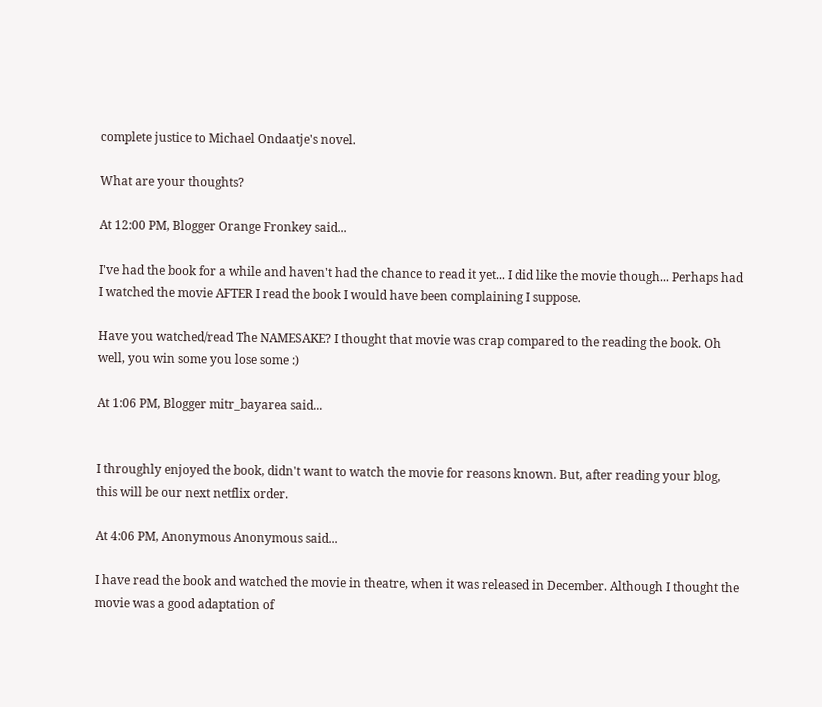complete justice to Michael Ondaatje's novel.

What are your thoughts?

At 12:00 PM, Blogger Orange Fronkey said...

I've had the book for a while and haven't had the chance to read it yet... I did like the movie though... Perhaps had I watched the movie AFTER I read the book I would have been complaining I suppose.

Have you watched/read The NAMESAKE? I thought that movie was crap compared to the reading the book. Oh well, you win some you lose some :)

At 1:06 PM, Blogger mitr_bayarea said...


I throughly enjoyed the book, didn't want to watch the movie for reasons known. But, after reading your blog, this will be our next netflix order.

At 4:06 PM, Anonymous Anonymous said...

I have read the book and watched the movie in theatre, when it was released in December. Although I thought the movie was a good adaptation of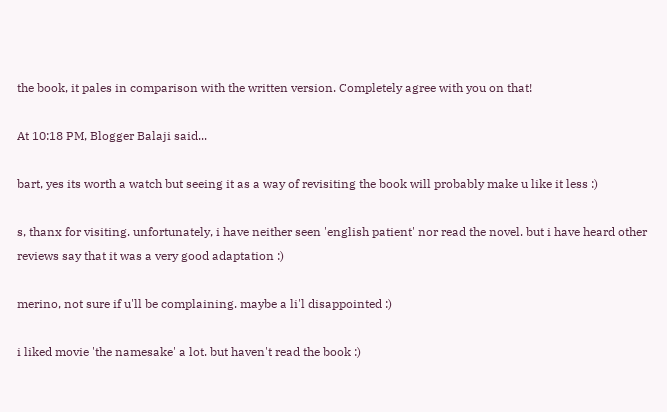the book, it pales in comparison with the written version. Completely agree with you on that!

At 10:18 PM, Blogger Balaji said...

bart, yes its worth a watch but seeing it as a way of revisiting the book will probably make u like it less :)

s, thanx for visiting. unfortunately, i have neither seen 'english patient' nor read the novel. but i have heard other reviews say that it was a very good adaptation :)

merino, not sure if u'll be complaining. maybe a li'l disappointed :)

i liked movie 'the namesake' a lot. but haven't read the book :)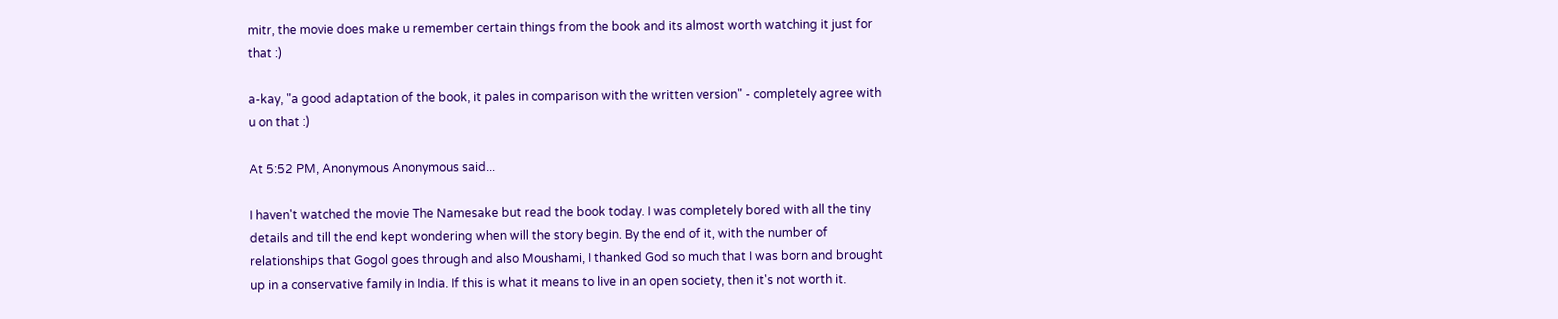mitr, the movie does make u remember certain things from the book and its almost worth watching it just for that :)

a-kay, "a good adaptation of the book, it pales in comparison with the written version" - completely agree with u on that :)

At 5:52 PM, Anonymous Anonymous said...

I haven't watched the movie The Namesake but read the book today. I was completely bored with all the tiny details and till the end kept wondering when will the story begin. By the end of it, with the number of relationships that Gogol goes through and also Moushami, I thanked God so much that I was born and brought up in a conservative family in India. If this is what it means to live in an open society, then it's not worth it.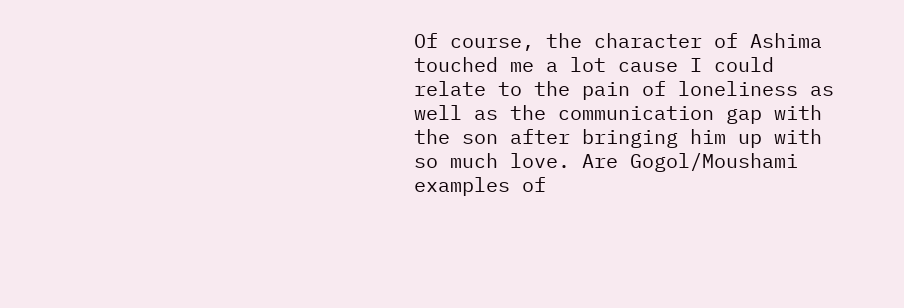Of course, the character of Ashima touched me a lot cause I could relate to the pain of loneliness as well as the communication gap with the son after bringing him up with so much love. Are Gogol/Moushami examples of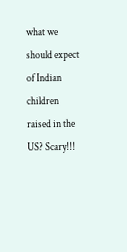what we should expect of Indian children raised in the US? Scary!!!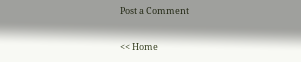Post a Comment

<< Home